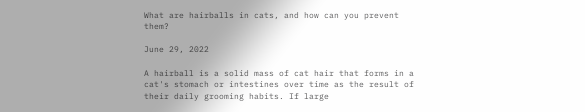What are hairballs in cats, and how can you prevent them?

June 29, 2022

A hairball is a solid mass of cat hair that forms in a cat's stomach or intestines over time as the result of their daily grooming habits. If large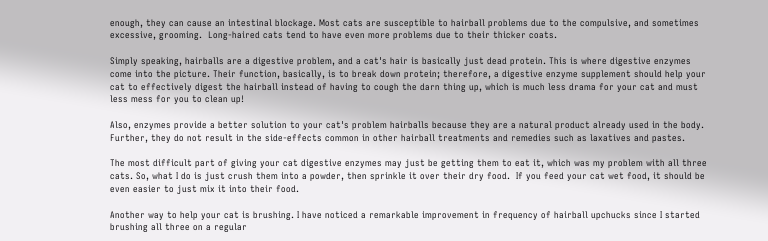enough, they can cause an intestinal blockage. Most cats are susceptible to hairball problems due to the compulsive, and sometimes excessive, grooming.  Long-haired cats tend to have even more problems due to their thicker coats.

Simply speaking, hairballs are a digestive problem, and a cat's hair is basically just dead protein. This is where digestive enzymes come into the picture. Their function, basically, is to break down protein; therefore, a digestive enzyme supplement should help your cat to effectively digest the hairball instead of having to cough the darn thing up, which is much less drama for your cat and must less mess for you to clean up!

Also, enzymes provide a better solution to your cat's problem hairballs because they are a natural product already used in the body. Further, they do not result in the side-effects common in other hairball treatments and remedies such as laxatives and pastes.

The most difficult part of giving your cat digestive enzymes may just be getting them to eat it, which was my problem with all three cats. So, what I do is just crush them into a powder, then sprinkle it over their dry food.  If you feed your cat wet food, it should be even easier to just mix it into their food.

Another way to help your cat is brushing. I have noticed a remarkable improvement in frequency of hairball upchucks since I started brushing all three on a regular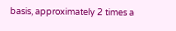basis, approximately 2 times a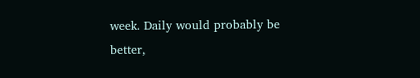week. Daily would probably be better,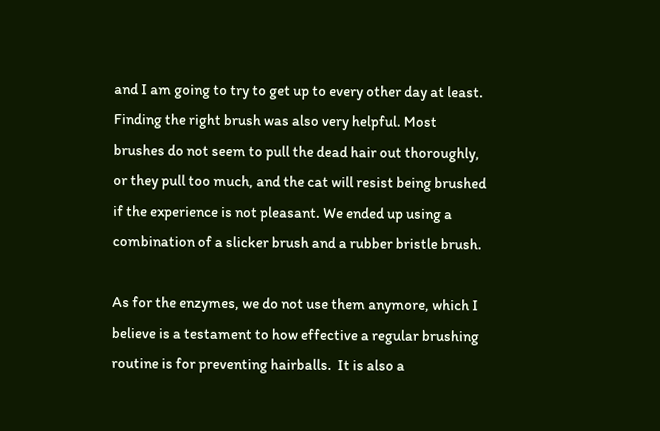and I am going to try to get up to every other day at least. Finding the right brush was also very helpful. Most brushes do not seem to pull the dead hair out thoroughly, or they pull too much, and the cat will resist being brushed if the experience is not pleasant. We ended up using a combination of a slicker brush and a rubber bristle brush.

As for the enzymes, we do not use them anymore, which I believe is a testament to how effective a regular brushing routine is for preventing hairballs.  It is also a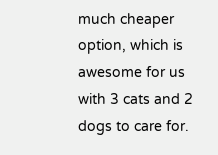much cheaper option, which is awesome for us with 3 cats and 2 dogs to care for.